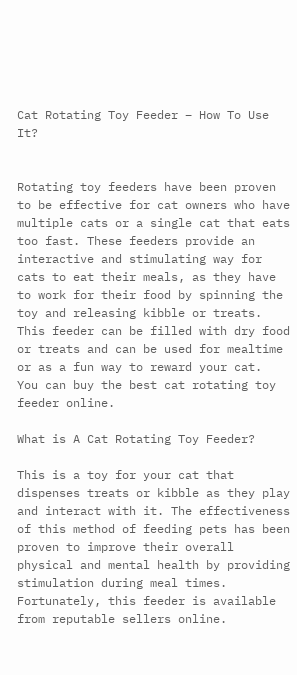Cat Rotating Toy Feeder – How To Use It?


Rotating toy feeders have been proven to be effective for cat owners who have multiple cats or a single cat that eats too fast. These feeders provide an interactive and stimulating way for cats to eat their meals, as they have to work for their food by spinning the toy and releasing kibble or treats. This feeder can be filled with dry food or treats and can be used for mealtime or as a fun way to reward your cat.  You can buy the best cat rotating toy feeder online.

What is A Cat Rotating Toy Feeder?

This is a toy for your cat that dispenses treats or kibble as they play and interact with it. The effectiveness of this method of feeding pets has been proven to improve their overall physical and mental health by providing stimulation during meal times. Fortunately, this feeder is available from reputable sellers online.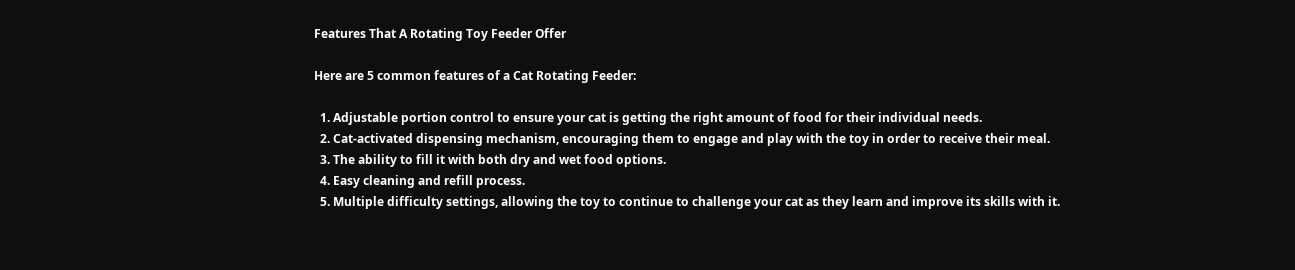Features That A Rotating Toy Feeder Offer

Here are 5 common features of a Cat Rotating Feeder:

  1. Adjustable portion control to ensure your cat is getting the right amount of food for their individual needs.
  2. Cat-activated dispensing mechanism, encouraging them to engage and play with the toy in order to receive their meal.
  3. The ability to fill it with both dry and wet food options.
  4. Easy cleaning and refill process.
  5. Multiple difficulty settings, allowing the toy to continue to challenge your cat as they learn and improve its skills with it.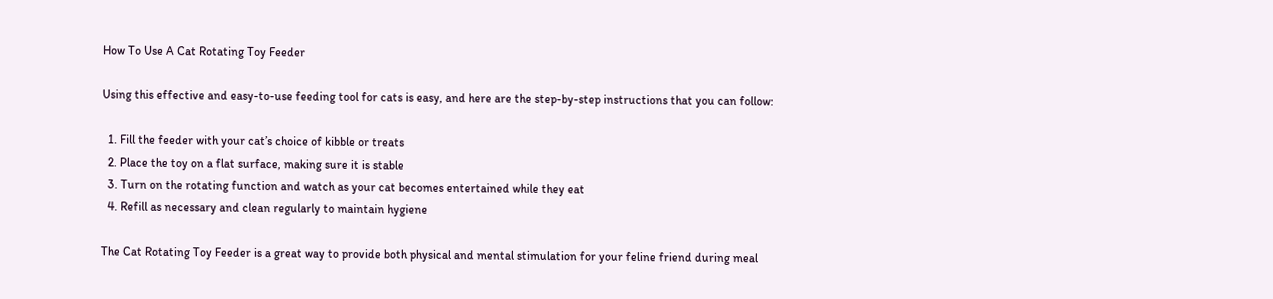How To Use A Cat Rotating Toy Feeder

Using this effective and easy-to-use feeding tool for cats is easy, and here are the step-by-step instructions that you can follow:

  1. Fill the feeder with your cat’s choice of kibble or treats
  2. Place the toy on a flat surface, making sure it is stable
  3. Turn on the rotating function and watch as your cat becomes entertained while they eat
  4. Refill as necessary and clean regularly to maintain hygiene

The Cat Rotating Toy Feeder is a great way to provide both physical and mental stimulation for your feline friend during meal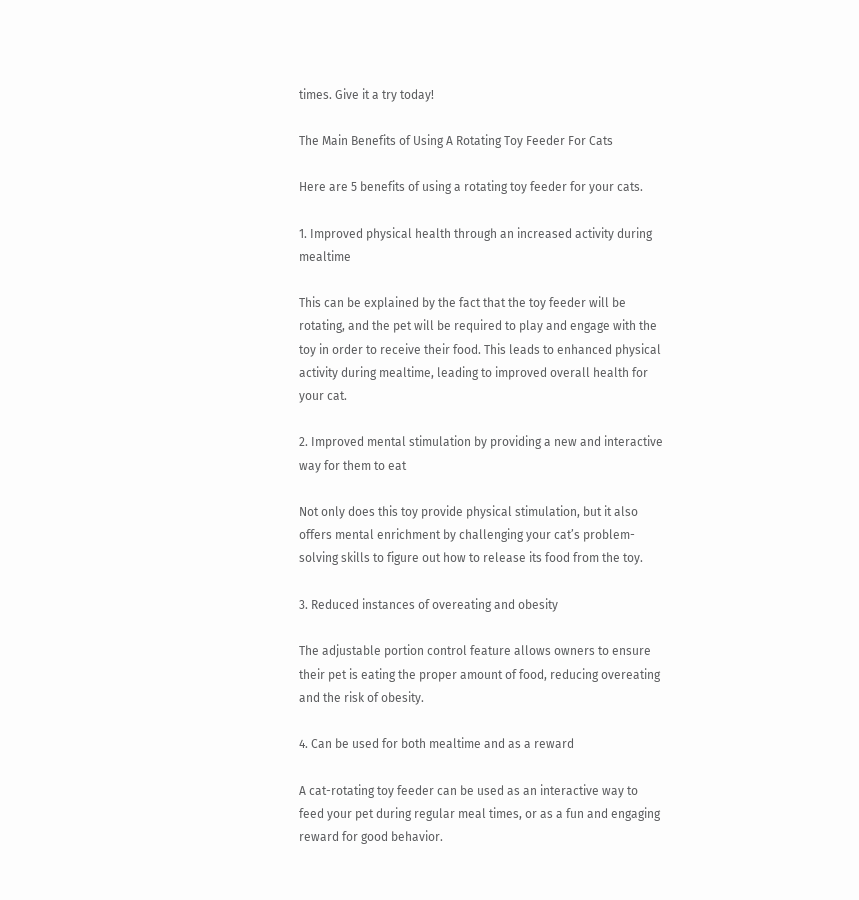times. Give it a try today!

The Main Benefits of Using A Rotating Toy Feeder For Cats

Here are 5 benefits of using a rotating toy feeder for your cats.

1. Improved physical health through an increased activity during mealtime

This can be explained by the fact that the toy feeder will be rotating, and the pet will be required to play and engage with the toy in order to receive their food. This leads to enhanced physical activity during mealtime, leading to improved overall health for your cat.

2. Improved mental stimulation by providing a new and interactive way for them to eat

Not only does this toy provide physical stimulation, but it also offers mental enrichment by challenging your cat’s problem-solving skills to figure out how to release its food from the toy.

3. Reduced instances of overeating and obesity

The adjustable portion control feature allows owners to ensure their pet is eating the proper amount of food, reducing overeating and the risk of obesity.

4. Can be used for both mealtime and as a reward

A cat-rotating toy feeder can be used as an interactive way to feed your pet during regular meal times, or as a fun and engaging reward for good behavior.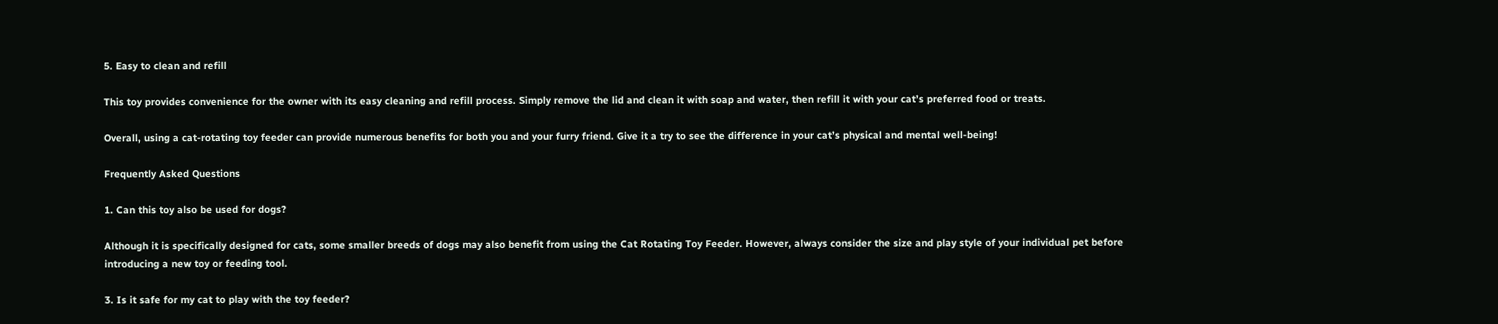5. Easy to clean and refill

This toy provides convenience for the owner with its easy cleaning and refill process. Simply remove the lid and clean it with soap and water, then refill it with your cat’s preferred food or treats.

Overall, using a cat-rotating toy feeder can provide numerous benefits for both you and your furry friend. Give it a try to see the difference in your cat’s physical and mental well-being!

Frequently Asked Questions

1. Can this toy also be used for dogs?

Although it is specifically designed for cats, some smaller breeds of dogs may also benefit from using the Cat Rotating Toy Feeder. However, always consider the size and play style of your individual pet before introducing a new toy or feeding tool.

3. Is it safe for my cat to play with the toy feeder?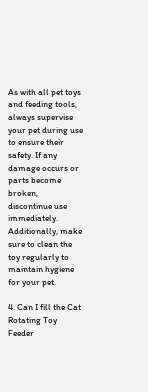As with all pet toys and feeding tools, always supervise your pet during use to ensure their safety. If any damage occurs or parts become broken, discontinue use immediately.  Additionally, make sure to clean the toy regularly to maintain hygiene for your pet.

4. Can I fill the Cat Rotating Toy Feeder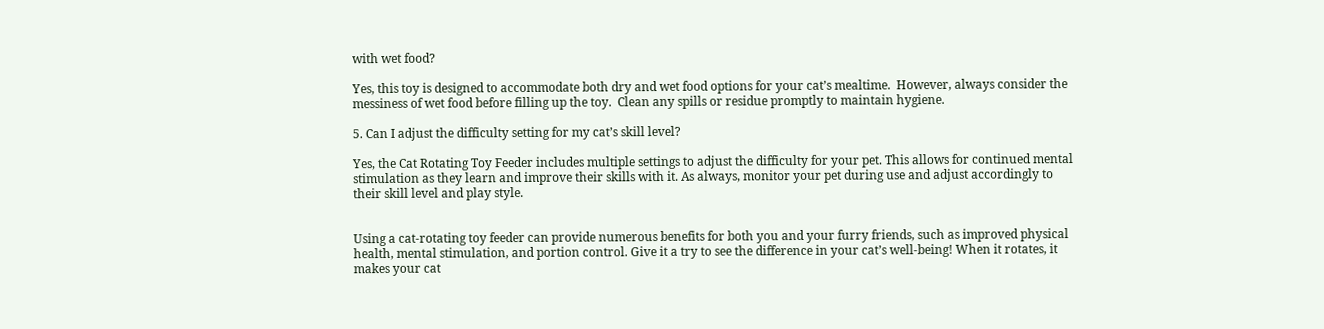with wet food?

Yes, this toy is designed to accommodate both dry and wet food options for your cat’s mealtime.  However, always consider the messiness of wet food before filling up the toy.  Clean any spills or residue promptly to maintain hygiene.

5. Can I adjust the difficulty setting for my cat’s skill level?

Yes, the Cat Rotating Toy Feeder includes multiple settings to adjust the difficulty for your pet. This allows for continued mental stimulation as they learn and improve their skills with it. As always, monitor your pet during use and adjust accordingly to their skill level and play style.


Using a cat-rotating toy feeder can provide numerous benefits for both you and your furry friends, such as improved physical health, mental stimulation, and portion control. Give it a try to see the difference in your cat’s well-being! When it rotates, it makes your cat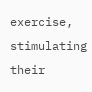exercise, stimulating their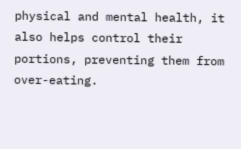physical and mental health, it also helps control their portions, preventing them from over-eating.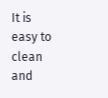It is easy to clean and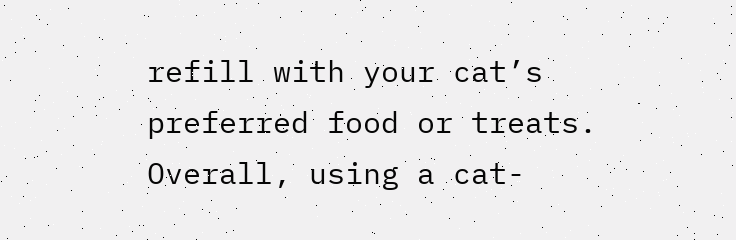refill with your cat’s preferred food or treats. Overall, using a cat-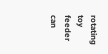rotating toy feeder can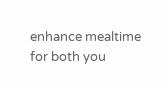enhance mealtime for both you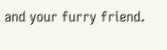and your furry friend.